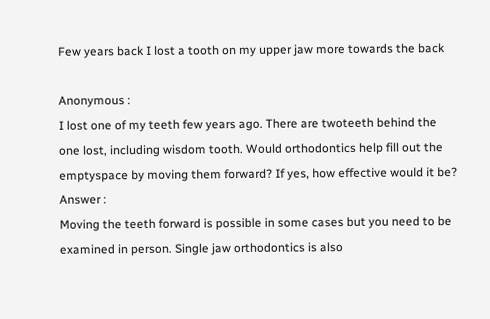Few years back I lost a tooth on my upper jaw more towards the back

Anonymous :
I lost one of my teeth few years ago. There are twoteeth behind the one lost, including wisdom tooth. Would orthodontics help fill out the emptyspace by moving them forward? If yes, how effective would it be?
Answer :
Moving the teeth forward is possible in some cases but you need to be examined in person. Single jaw orthodontics is also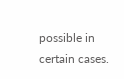possible in certain cases.